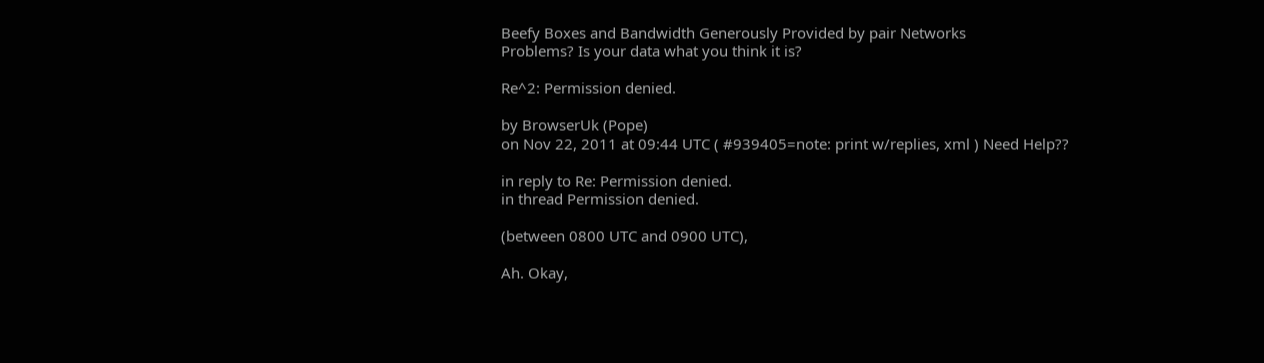Beefy Boxes and Bandwidth Generously Provided by pair Networks
Problems? Is your data what you think it is?

Re^2: Permission denied.

by BrowserUk (Pope)
on Nov 22, 2011 at 09:44 UTC ( #939405=note: print w/replies, xml ) Need Help??

in reply to Re: Permission denied.
in thread Permission denied.

(between 0800 UTC and 0900 UTC),

Ah. Okay,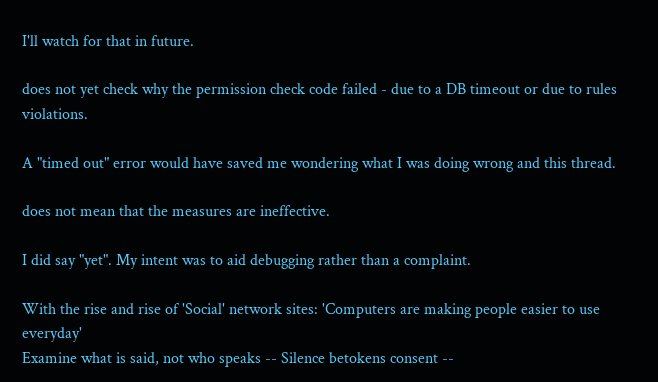I'll watch for that in future.

does not yet check why the permission check code failed - due to a DB timeout or due to rules violations.

A "timed out" error would have saved me wondering what I was doing wrong and this thread.

does not mean that the measures are ineffective.

I did say "yet". My intent was to aid debugging rather than a complaint.

With the rise and rise of 'Social' network sites: 'Computers are making people easier to use everyday'
Examine what is said, not who speaks -- Silence betokens consent --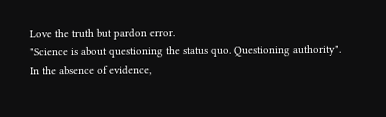Love the truth but pardon error.
"Science is about questioning the status quo. Questioning authority".
In the absence of evidence,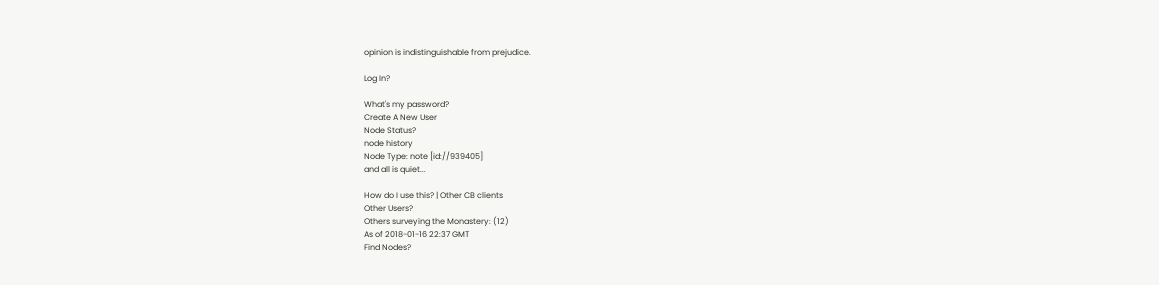opinion is indistinguishable from prejudice.

Log In?

What's my password?
Create A New User
Node Status?
node history
Node Type: note [id://939405]
and all is quiet...

How do I use this? | Other CB clients
Other Users?
Others surveying the Monastery: (12)
As of 2018-01-16 22:37 GMT
Find Nodes?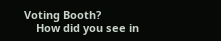Voting Booth?
    How did you see in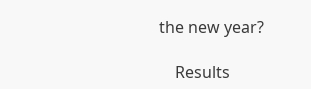the new year?

    Results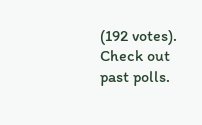(192 votes). Check out past polls.